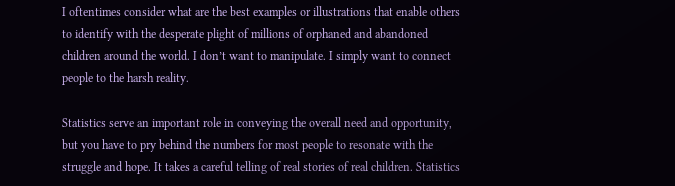I oftentimes consider what are the best examples or illustrations that enable others to identify with the desperate plight of millions of orphaned and abandoned children around the world. I don’t want to manipulate. I simply want to connect people to the harsh reality.

Statistics serve an important role in conveying the overall need and opportunity, but you have to pry behind the numbers for most people to resonate with the struggle and hope. It takes a careful telling of real stories of real children. Statistics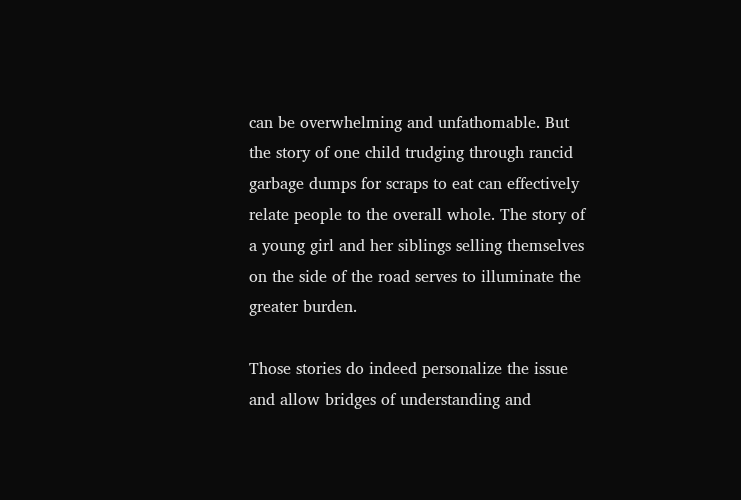can be overwhelming and unfathomable. But the story of one child trudging through rancid garbage dumps for scraps to eat can effectively relate people to the overall whole. The story of a young girl and her siblings selling themselves on the side of the road serves to illuminate the greater burden.

Those stories do indeed personalize the issue and allow bridges of understanding and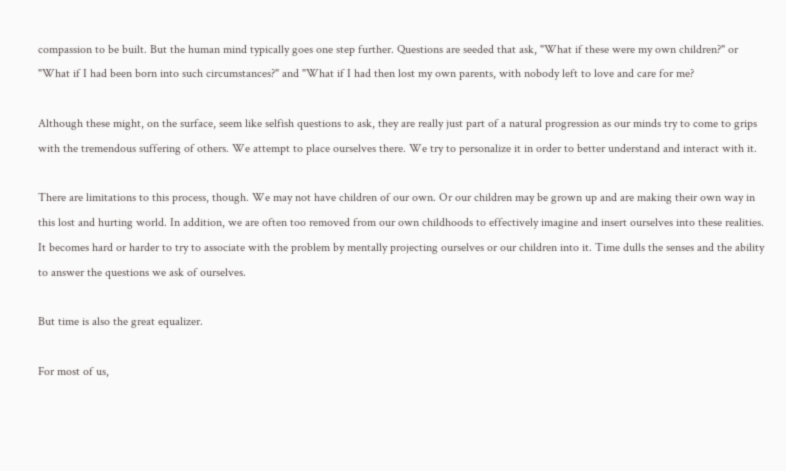compassion to be built. But the human mind typically goes one step further. Questions are seeded that ask, "What if these were my own children?" or "What if I had been born into such circumstances?" and "What if I had then lost my own parents, with nobody left to love and care for me?

Although these might, on the surface, seem like selfish questions to ask, they are really just part of a natural progression as our minds try to come to grips with the tremendous suffering of others. We attempt to place ourselves there. We try to personalize it in order to better understand and interact with it.

There are limitations to this process, though. We may not have children of our own. Or our children may be grown up and are making their own way in this lost and hurting world. In addition, we are often too removed from our own childhoods to effectively imagine and insert ourselves into these realities. It becomes hard or harder to try to associate with the problem by mentally projecting ourselves or our children into it. Time dulls the senses and the ability to answer the questions we ask of ourselves.

But time is also the great equalizer.

For most of us,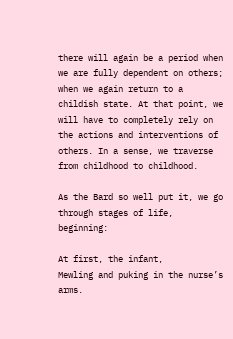there will again be a period when we are fully dependent on others; when we again return to a childish state. At that point, we will have to completely rely on the actions and interventions of others. In a sense, we traverse from childhood to childhood.

As the Bard so well put it, we go through stages of life, beginning:

At first, the infant,
Mewling and puking in the nurse’s arms.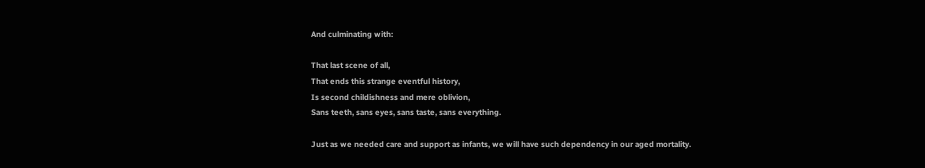And culminating with:

That last scene of all,
That ends this strange eventful history,
Is second childishness and mere oblivion,
Sans teeth, sans eyes, sans taste, sans everything.

Just as we needed care and support as infants, we will have such dependency in our aged mortality.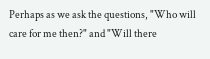Perhaps as we ask the questions, "Who will care for me then?" and "Will there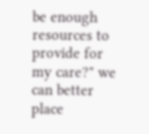be enough resources to provide for my care?" we can better place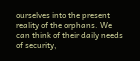ourselves into the present reality of the orphans. We can think of their daily needs of security,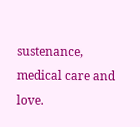sustenance, medical care and love.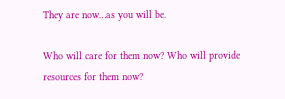They are now…as you will be.

Who will care for them now? Who will provide resources for them now?